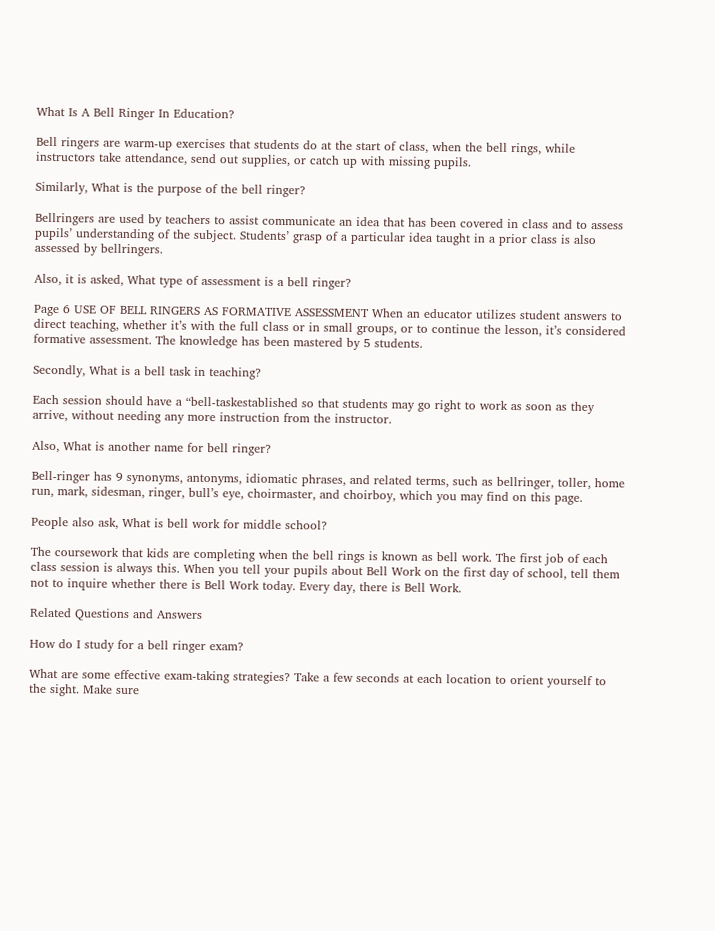What Is A Bell Ringer In Education?

Bell ringers are warm-up exercises that students do at the start of class, when the bell rings, while instructors take attendance, send out supplies, or catch up with missing pupils.

Similarly, What is the purpose of the bell ringer?

Bellringers are used by teachers to assist communicate an idea that has been covered in class and to assess pupils’ understanding of the subject. Students’ grasp of a particular idea taught in a prior class is also assessed by bellringers.

Also, it is asked, What type of assessment is a bell ringer?

Page 6 USE OF BELL RINGERS AS FORMATIVE ASSESSMENT When an educator utilizes student answers to direct teaching, whether it’s with the full class or in small groups, or to continue the lesson, it’s considered formative assessment. The knowledge has been mastered by 5 students.

Secondly, What is a bell task in teaching?

Each session should have a “bell-taskestablished so that students may go right to work as soon as they arrive, without needing any more instruction from the instructor.

Also, What is another name for bell ringer?

Bell-ringer has 9 synonyms, antonyms, idiomatic phrases, and related terms, such as bellringer, toller, home run, mark, sidesman, ringer, bull’s eye, choirmaster, and choirboy, which you may find on this page.

People also ask, What is bell work for middle school?

The coursework that kids are completing when the bell rings is known as bell work. The first job of each class session is always this. When you tell your pupils about Bell Work on the first day of school, tell them not to inquire whether there is Bell Work today. Every day, there is Bell Work.

Related Questions and Answers

How do I study for a bell ringer exam?

What are some effective exam-taking strategies? Take a few seconds at each location to orient yourself to the sight. Make sure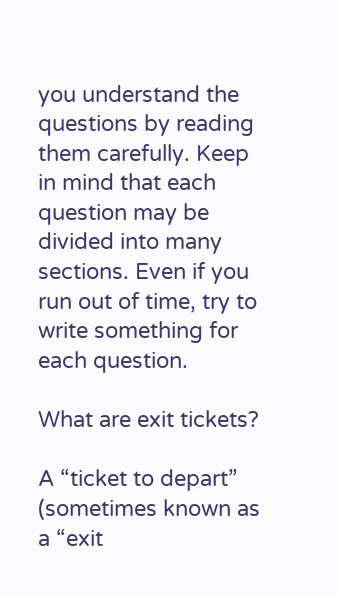you understand the questions by reading them carefully. Keep in mind that each question may be divided into many sections. Even if you run out of time, try to write something for each question.

What are exit tickets?

A “ticket to depart” (sometimes known as a “exit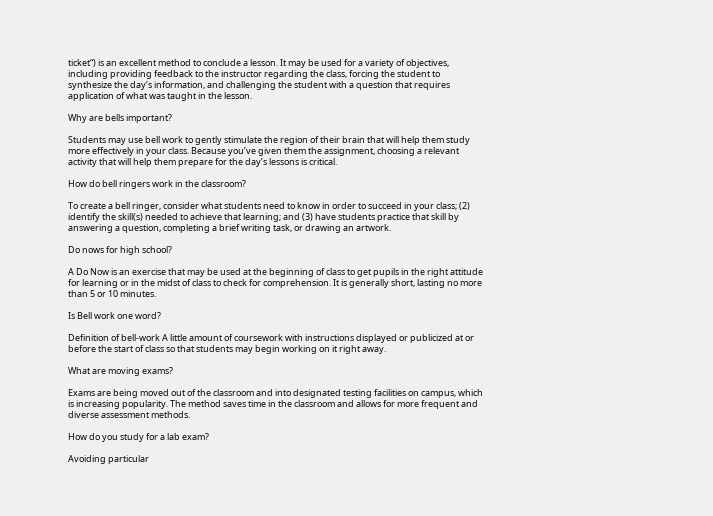ticket“) is an excellent method to conclude a lesson. It may be used for a variety of objectives, including providing feedback to the instructor regarding the class, forcing the student to synthesize the day’s information, and challenging the student with a question that requires application of what was taught in the lesson.

Why are bells important?

Students may use bell work to gently stimulate the region of their brain that will help them study more effectively in your class. Because you’ve given them the assignment, choosing a relevant activity that will help them prepare for the day’s lessons is critical.

How do bell ringers work in the classroom?

To create a bell ringer, consider what students need to know in order to succeed in your class; (2) identify the skill(s) needed to achieve that learning; and (3) have students practice that skill by answering a question, completing a brief writing task, or drawing an artwork.

Do nows for high school?

A Do Now is an exercise that may be used at the beginning of class to get pupils in the right attitude for learning or in the midst of class to check for comprehension. It is generally short, lasting no more than 5 or 10 minutes.

Is Bell work one word?

Definition of bell-work A little amount of coursework with instructions displayed or publicized at or before the start of class so that students may begin working on it right away.

What are moving exams?

Exams are being moved out of the classroom and into designated testing facilities on campus, which is increasing popularity. The method saves time in the classroom and allows for more frequent and diverse assessment methods.

How do you study for a lab exam?

Avoiding particular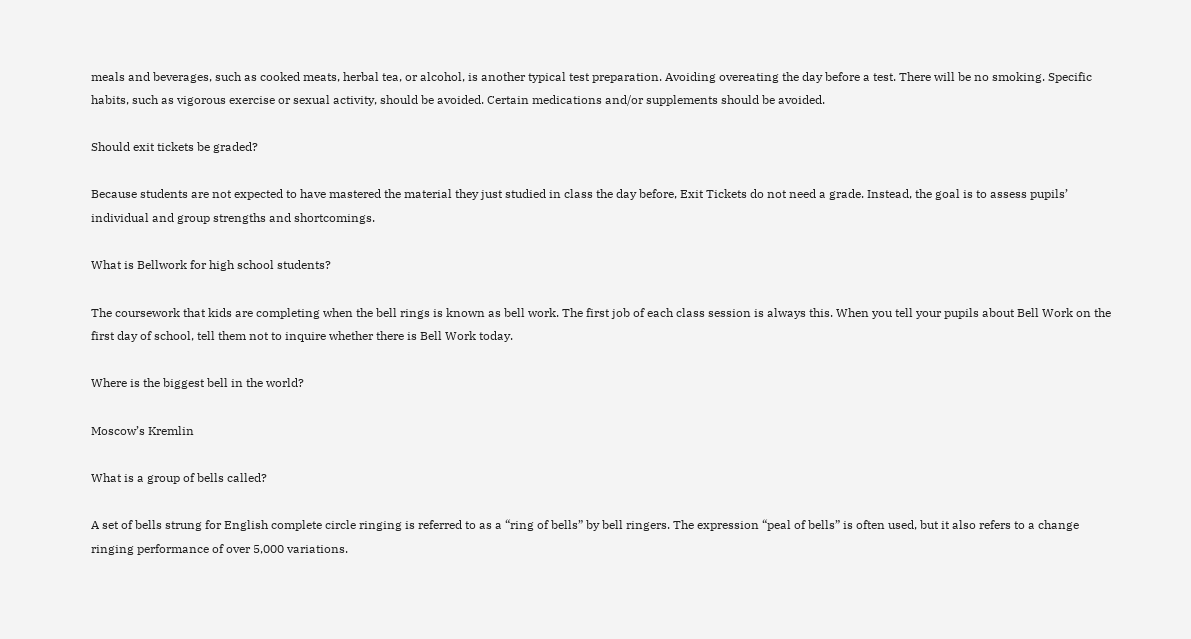meals and beverages, such as cooked meats, herbal tea, or alcohol, is another typical test preparation. Avoiding overeating the day before a test. There will be no smoking. Specific habits, such as vigorous exercise or sexual activity, should be avoided. Certain medications and/or supplements should be avoided.

Should exit tickets be graded?

Because students are not expected to have mastered the material they just studied in class the day before, Exit Tickets do not need a grade. Instead, the goal is to assess pupils’ individual and group strengths and shortcomings.

What is Bellwork for high school students?

The coursework that kids are completing when the bell rings is known as bell work. The first job of each class session is always this. When you tell your pupils about Bell Work on the first day of school, tell them not to inquire whether there is Bell Work today.

Where is the biggest bell in the world?

Moscow’s Kremlin

What is a group of bells called?

A set of bells strung for English complete circle ringing is referred to as a “ring of bells” by bell ringers. The expression “peal of bells” is often used, but it also refers to a change ringing performance of over 5,000 variations.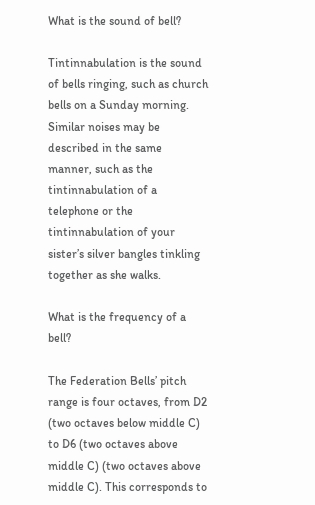What is the sound of bell?

Tintinnabulation is the sound of bells ringing, such as church bells on a Sunday morning. Similar noises may be described in the same manner, such as the tintinnabulation of a telephone or the tintinnabulation of your sister’s silver bangles tinkling together as she walks.

What is the frequency of a bell?

The Federation Bells’ pitch range is four octaves, from D2 (two octaves below middle C) to D6 (two octaves above middle C) (two octaves above middle C). This corresponds to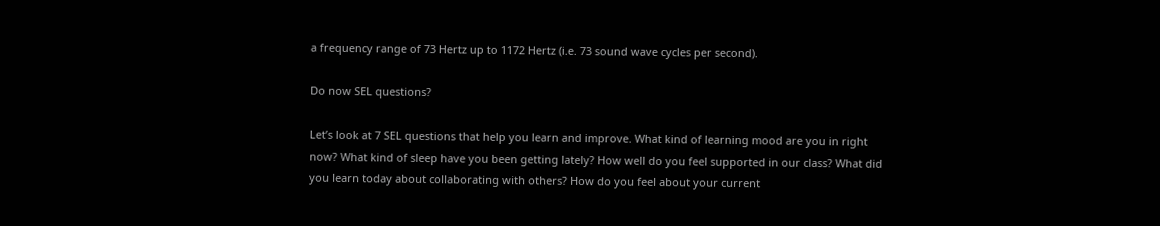a frequency range of 73 Hertz up to 1172 Hertz (i.e. 73 sound wave cycles per second).

Do now SEL questions?

Let’s look at 7 SEL questions that help you learn and improve. What kind of learning mood are you in right now? What kind of sleep have you been getting lately? How well do you feel supported in our class? What did you learn today about collaborating with others? How do you feel about your current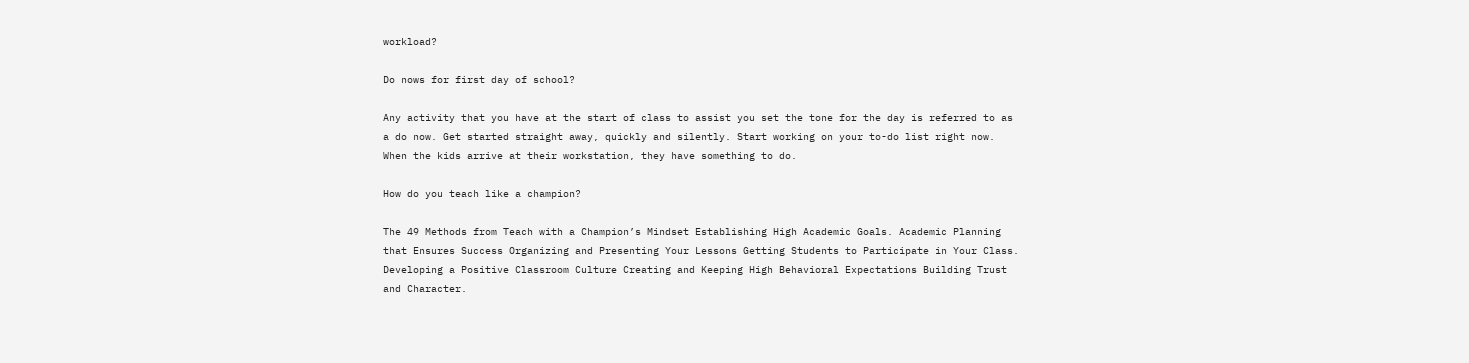workload?

Do nows for first day of school?

Any activity that you have at the start of class to assist you set the tone for the day is referred to as a do now. Get started straight away, quickly and silently. Start working on your to-do list right now. When the kids arrive at their workstation, they have something to do.

How do you teach like a champion?

The 49 Methods from Teach with a Champion’s Mindset Establishing High Academic Goals. Academic Planning that Ensures Success Organizing and Presenting Your Lessons Getting Students to Participate in Your Class. Developing a Positive Classroom Culture Creating and Keeping High Behavioral Expectations Building Trust and Character.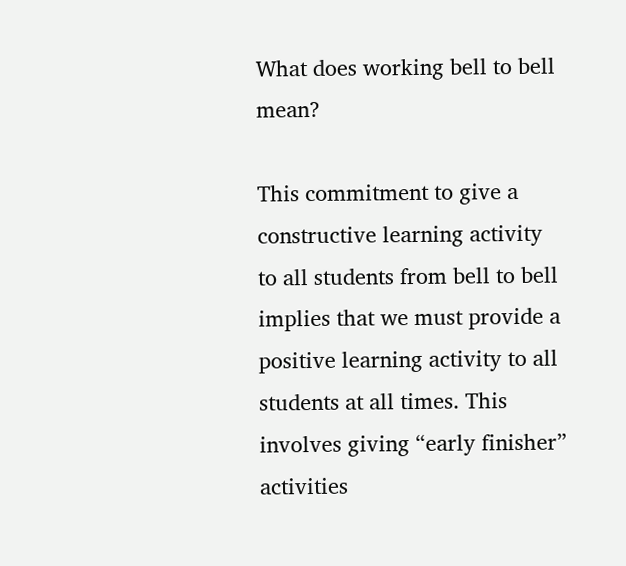What does working bell to bell mean?

This commitment to give a constructive learning activity to all students from bell to bell implies that we must provide a positive learning activity to all students at all times. This involves giving “early finisher” activities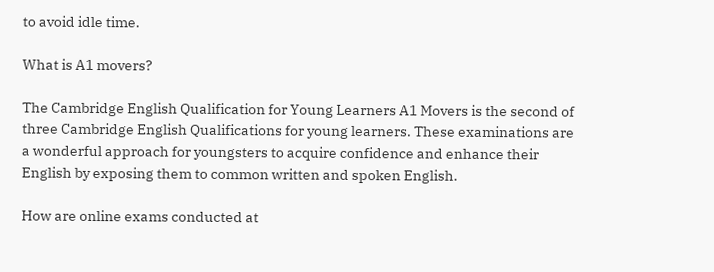to avoid idle time.

What is A1 movers?

The Cambridge English Qualification for Young Learners A1 Movers is the second of three Cambridge English Qualifications for young learners. These examinations are a wonderful approach for youngsters to acquire confidence and enhance their English by exposing them to common written and spoken English.

How are online exams conducted at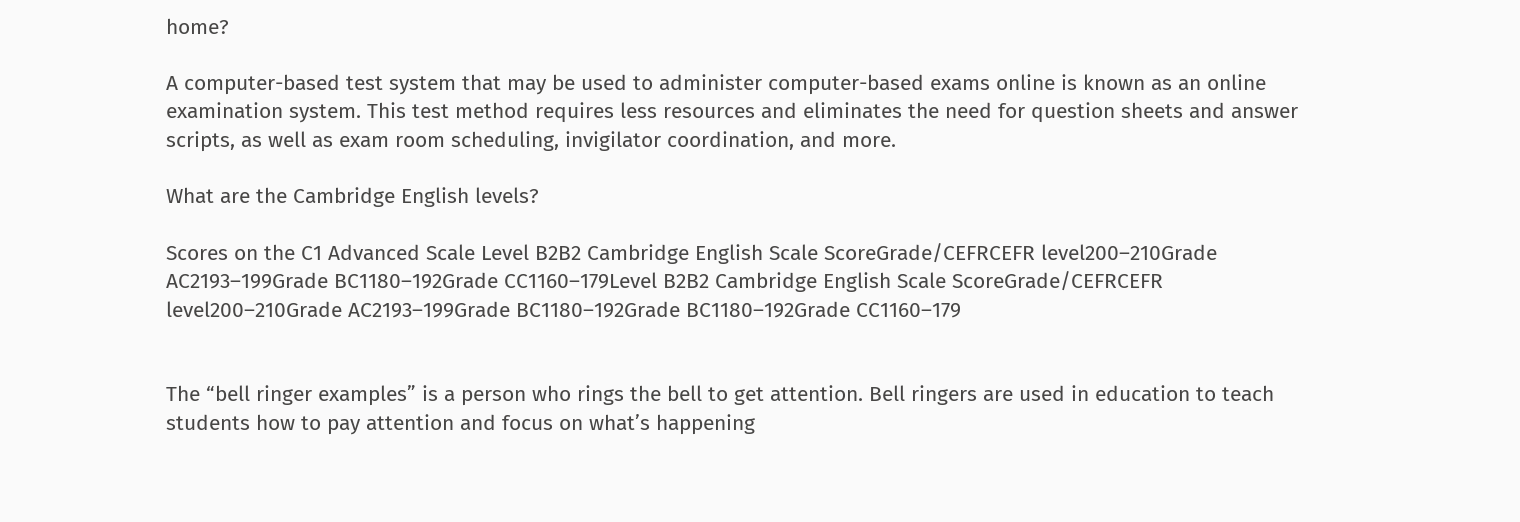home?

A computer-based test system that may be used to administer computer-based exams online is known as an online examination system. This test method requires less resources and eliminates the need for question sheets and answer scripts, as well as exam room scheduling, invigilator coordination, and more.

What are the Cambridge English levels?

Scores on the C1 Advanced Scale Level B2B2 Cambridge English Scale ScoreGrade/CEFRCEFR level200–210Grade AC2193–199Grade BC1180–192Grade CC1160–179Level B2B2 Cambridge English Scale ScoreGrade/CEFRCEFR level200–210Grade AC2193–199Grade BC1180–192Grade BC1180–192Grade CC1160–179


The “bell ringer examples” is a person who rings the bell to get attention. Bell ringers are used in education to teach students how to pay attention and focus on what’s happening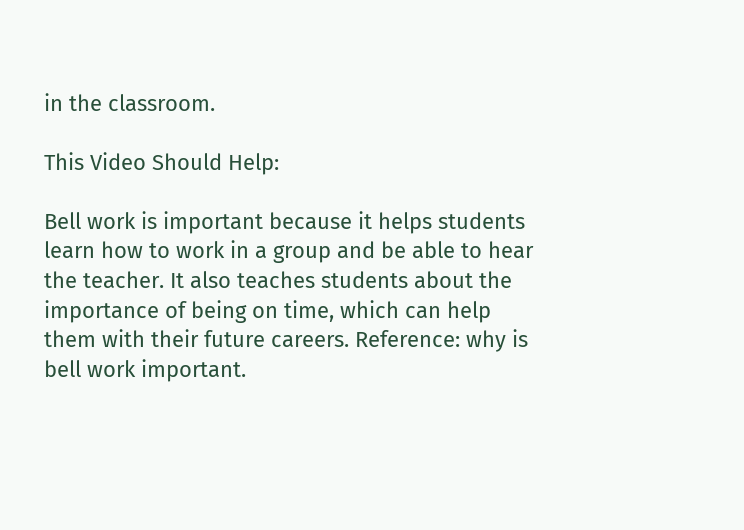in the classroom.

This Video Should Help:

Bell work is important because it helps students learn how to work in a group and be able to hear the teacher. It also teaches students about the importance of being on time, which can help them with their future careers. Reference: why is bell work important.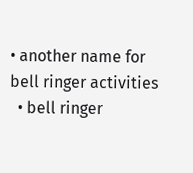• another name for bell ringer activities
  • bell ringer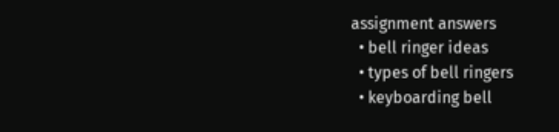assignment answers
  • bell ringer ideas
  • types of bell ringers
  • keyboarding bell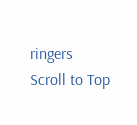ringers
Scroll to Top